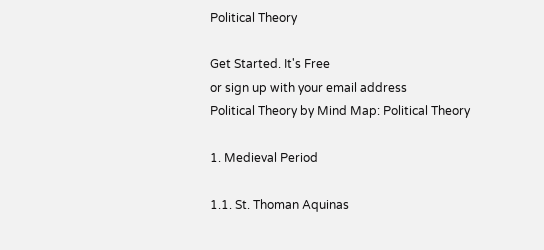Political Theory

Get Started. It's Free
or sign up with your email address
Political Theory by Mind Map: Political Theory

1. Medieval Period

1.1. St. Thoman Aquinas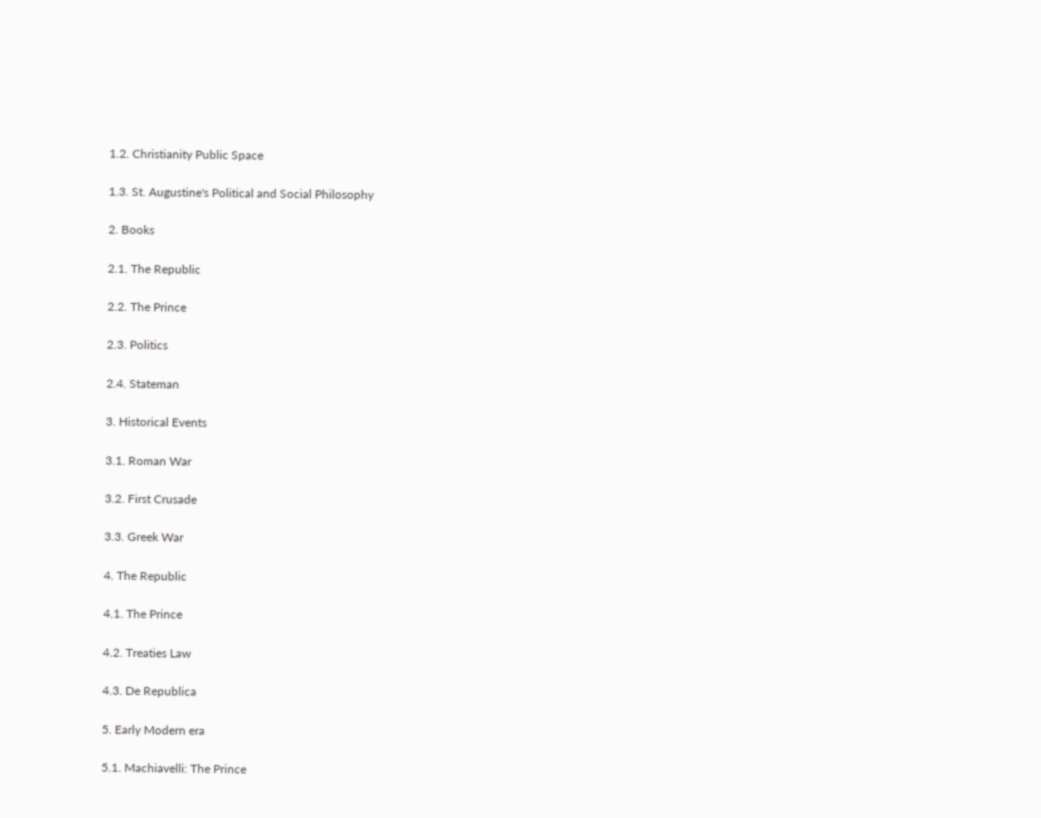1.2. Christianity Public Space

1.3. St. Augustine's Political and Social Philosophy

2. Books

2.1. The Republic

2.2. The Prince

2.3. Politics

2.4. Stateman

3. Historical Events

3.1. Roman War

3.2. First Crusade

3.3. Greek War

4. The Republic

4.1. The Prince

4.2. Treaties Law

4.3. De Republica

5. Early Modern era

5.1. Machiavelli: The Prince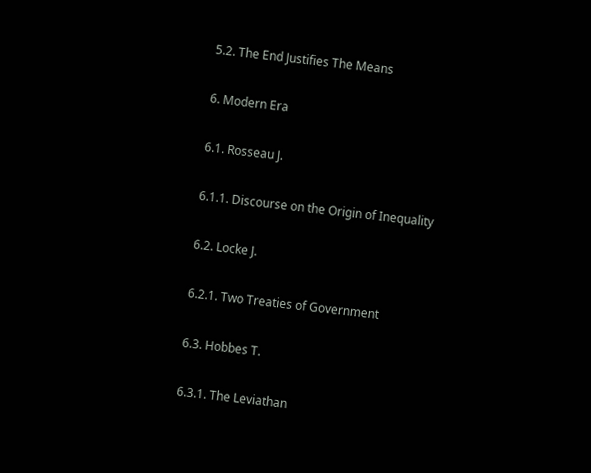5.2. The End Justifies The Means

6. Modern Era

6.1. Rosseau J.

6.1.1. Discourse on the Origin of Inequality

6.2. Locke J.

6.2.1. Two Treaties of Government

6.3. Hobbes T.

6.3.1. The Leviathan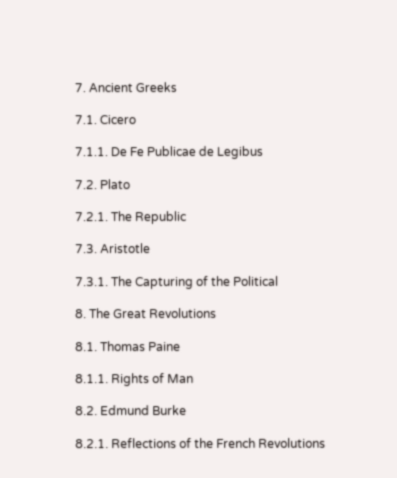7. Ancient Greeks

7.1. Cicero

7.1.1. De Fe Publicae de Legibus

7.2. Plato

7.2.1. The Republic

7.3. Aristotle

7.3.1. The Capturing of the Political

8. The Great Revolutions

8.1. Thomas Paine

8.1.1. Rights of Man

8.2. Edmund Burke

8.2.1. Reflections of the French Revolutions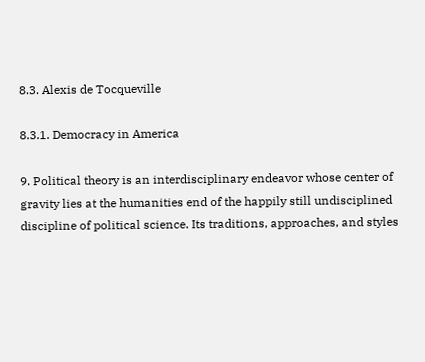8.3. Alexis de Tocqueville

8.3.1. Democracy in America

9. Political theory is an interdisciplinary endeavor whose center of gravity lies at the humanities end of the happily still undisciplined discipline of political science. Its traditions, approaches, and styles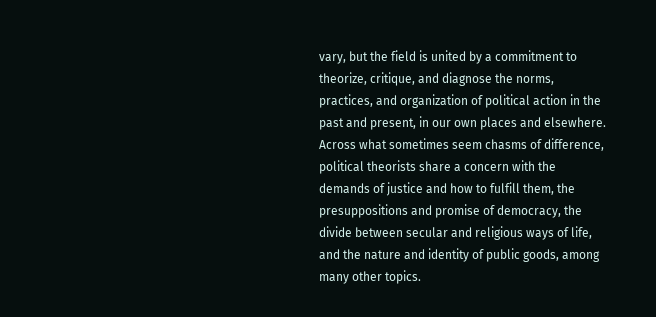vary, but the field is united by a commitment to theorize, critique, and diagnose the norms, practices, and organization of political action in the past and present, in our own places and elsewhere. Across what sometimes seem chasms of difference, political theorists share a concern with the demands of justice and how to fulfill them, the presuppositions and promise of democracy, the divide between secular and religious ways of life, and the nature and identity of public goods, among many other topics.